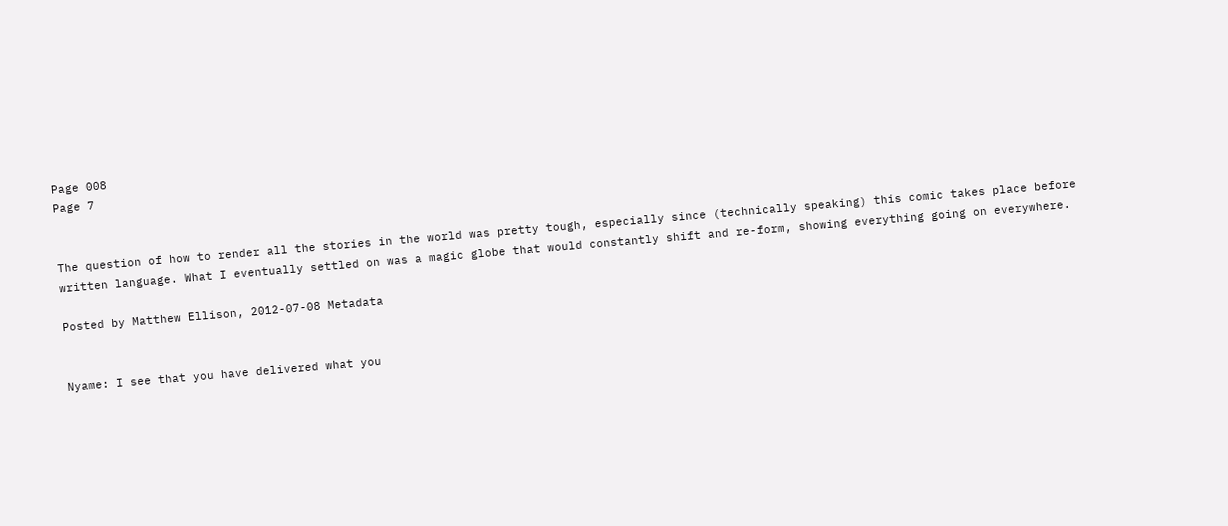Page 008
Page 7


The question of how to render all the stories in the world was pretty tough, especially since (technically speaking) this comic takes place before written language. What I eventually settled on was a magic globe that would constantly shift and re-form, showing everything going on everywhere.

Posted by Matthew Ellison, 2012-07-08 Metadata


Nyame: I see that you have delivered what you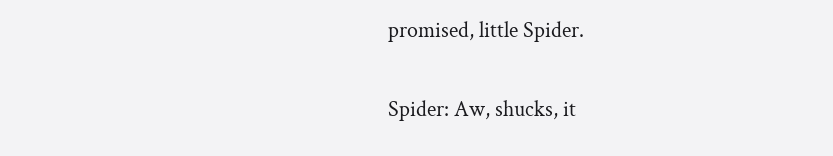promised, little Spider.

Spider: Aw, shucks, it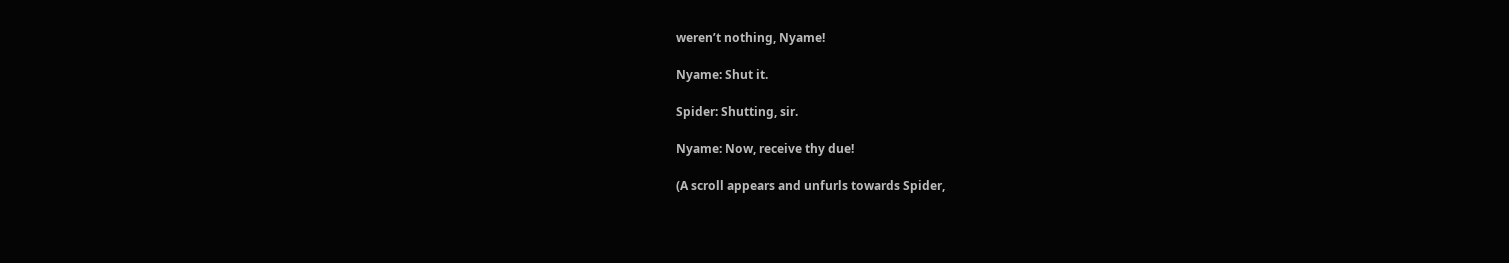weren’t nothing, Nyame!

Nyame: Shut it.

Spider: Shutting, sir.

Nyame: Now, receive thy due!

(A scroll appears and unfurls towards Spider,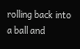rolling back into a ball and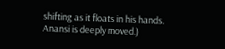shifting as it floats in his hands. Anansi is deeply moved.)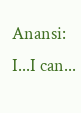Anansi: I...I can...